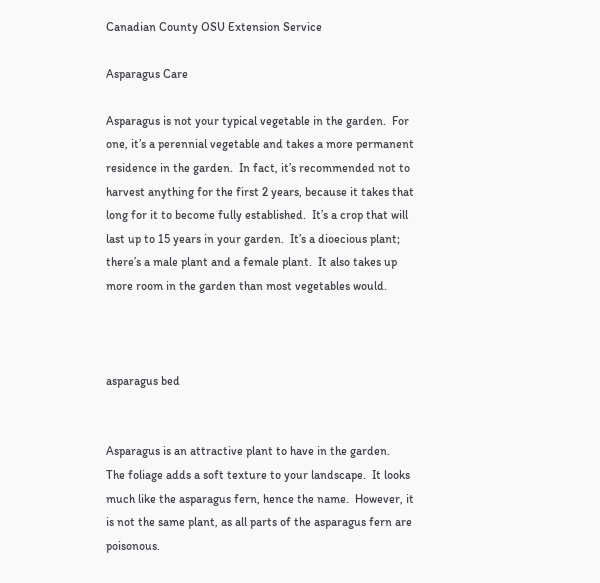Canadian County OSU Extension Service

Asparagus Care

Asparagus is not your typical vegetable in the garden.  For one, it’s a perennial vegetable and takes a more permanent residence in the garden.  In fact, it’s recommended not to harvest anything for the first 2 years, because it takes that long for it to become fully established.  It’s a crop that will last up to 15 years in your garden.  It’s a dioecious plant; there’s a male plant and a female plant.  It also takes up more room in the garden than most vegetables would.



asparagus bed


Asparagus is an attractive plant to have in the garden.  The foliage adds a soft texture to your landscape.  It looks much like the asparagus fern, hence the name.  However, it is not the same plant, as all parts of the asparagus fern are poisonous.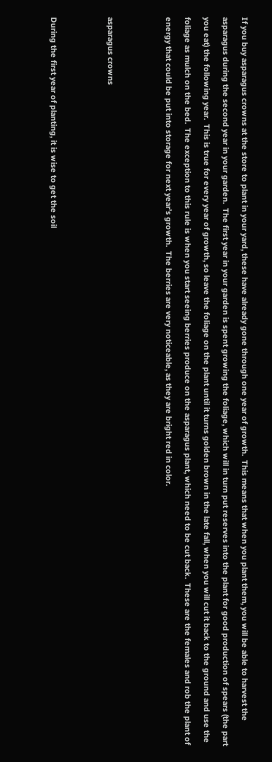If you buy asparagus crowns at the store to plant in your yard, these have already gone through one year of growth.  This means that when you plant them, you will be able to harvest the asparagus during the second year in your garden.  The first year in your garden is spent growing the foliage, which will in turn put reserves into the plant for good production of spears (the part you eat) the following year.  This is true for every year of growth, so leave the foliage on the plant until it turns golden brown in the late fall, when you will cut it back to the ground and use the foliage as mulch on the bed.  The exception to this rule is when you start seeing berries produce on the asparagus plant, which need to be cut back.  These are the females and rob the plant of energy that could be put into storage for next year’s growth.  The berries are very noticeable, as they are bright red in color.


asparagus crowns


During the first year of planting, it is wise to get the soil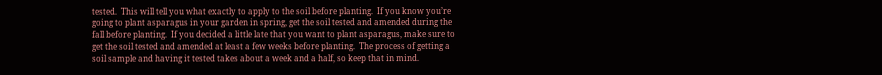tested.  This will tell you what exactly to apply to the soil before planting.  If you know you’re going to plant asparagus in your garden in spring, get the soil tested and amended during the fall before planting.  If you decided a little late that you want to plant asparagus, make sure to get the soil tested and amended at least a few weeks before planting.  The process of getting a soil sample and having it tested takes about a week and a half, so keep that in mind.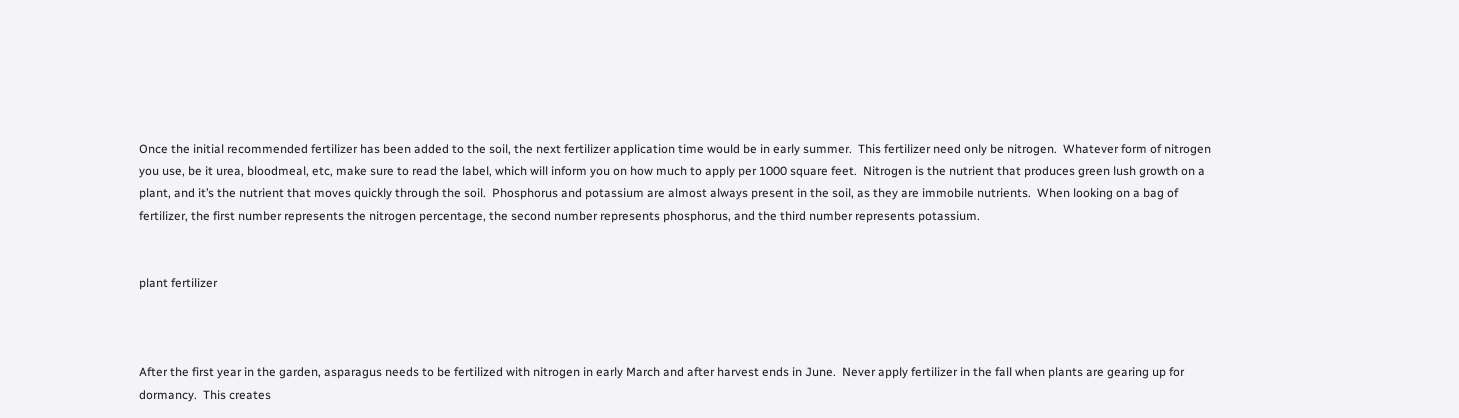Once the initial recommended fertilizer has been added to the soil, the next fertilizer application time would be in early summer.  This fertilizer need only be nitrogen.  Whatever form of nitrogen you use, be it urea, bloodmeal, etc, make sure to read the label, which will inform you on how much to apply per 1000 square feet.  Nitrogen is the nutrient that produces green lush growth on a plant, and it’s the nutrient that moves quickly through the soil.  Phosphorus and potassium are almost always present in the soil, as they are immobile nutrients.  When looking on a bag of fertilizer, the first number represents the nitrogen percentage, the second number represents phosphorus, and the third number represents potassium.


plant fertilizer



After the first year in the garden, asparagus needs to be fertilized with nitrogen in early March and after harvest ends in June.  Never apply fertilizer in the fall when plants are gearing up for dormancy.  This creates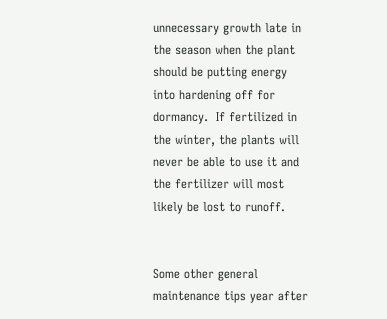unnecessary growth late in the season when the plant should be putting energy into hardening off for dormancy.  If fertilized in the winter, the plants will never be able to use it and the fertilizer will most likely be lost to runoff.


Some other general maintenance tips year after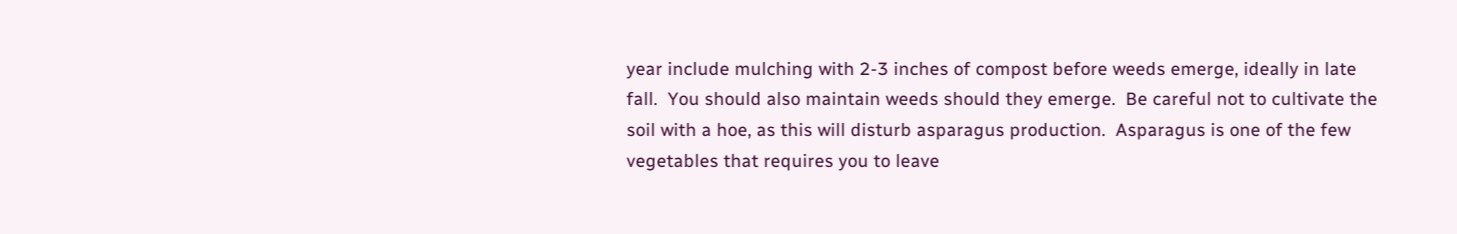year include mulching with 2-3 inches of compost before weeds emerge, ideally in late fall.  You should also maintain weeds should they emerge.  Be careful not to cultivate the soil with a hoe, as this will disturb asparagus production.  Asparagus is one of the few vegetables that requires you to leave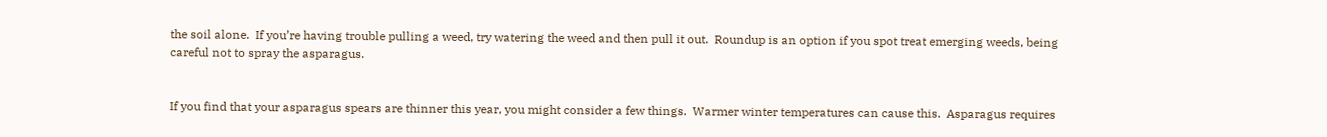the soil alone.  If you’re having trouble pulling a weed, try watering the weed and then pull it out.  Roundup is an option if you spot treat emerging weeds, being careful not to spray the asparagus.


If you find that your asparagus spears are thinner this year, you might consider a few things.  Warmer winter temperatures can cause this.  Asparagus requires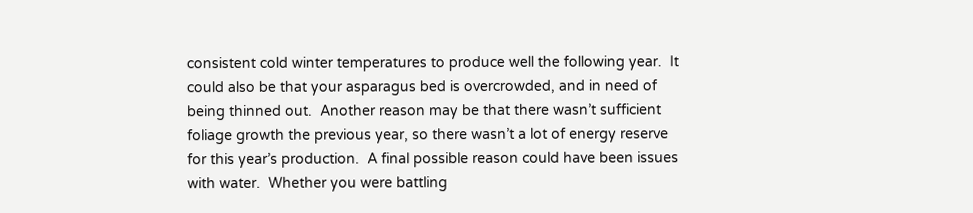consistent cold winter temperatures to produce well the following year.  It could also be that your asparagus bed is overcrowded, and in need of being thinned out.  Another reason may be that there wasn’t sufficient foliage growth the previous year, so there wasn’t a lot of energy reserve for this year’s production.  A final possible reason could have been issues with water.  Whether you were battling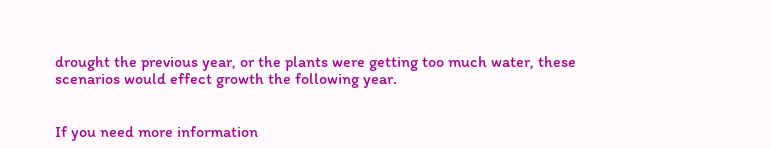drought the previous year, or the plants were getting too much water, these scenarios would effect growth the following year.


If you need more information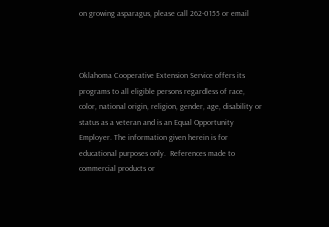on growing asparagus, please call 262-0155 or email



Oklahoma Cooperative Extension Service offers its programs to all eligible persons regardless of race, color, national origin, religion, gender, age, disability or status as a veteran and is an Equal Opportunity Employer. The information given herein is for educational purposes only.  References made to commercial products or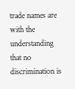trade names are with the understanding that no discrimination is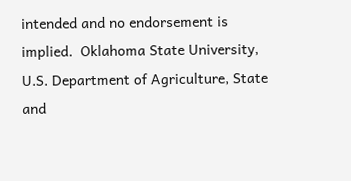intended and no endorsement is implied.  Oklahoma State University, U.S. Department of Agriculture, State and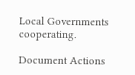Local Governments cooperating.

Document Actions